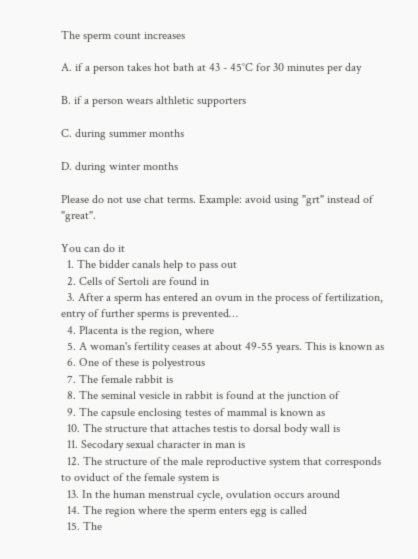The sperm count increases

A. if a person takes hot bath at 43 - 45°C for 30 minutes per day

B. if a person wears althletic supporters

C. during summer months

D. during winter months

Please do not use chat terms. Example: avoid using "grt" instead of "great".

You can do it
  1. The bidder canals help to pass out
  2. Cells of Sertoli are found in
  3. After a sperm has entered an ovum in the process of fertilization, entry of further sperms is prevented…
  4. Placenta is the region, where
  5. A woman's fertility ceases at about 49-55 years. This is known as
  6. One of these is polyestrous
  7. The female rabbit is
  8. The seminal vesicle in rabbit is found at the junction of
  9. The capsule enclosing testes of mammal is known as
  10. The structure that attaches testis to dorsal body wall is
  11. Secodary sexual character in man is
  12. The structure of the male reproductive system that corresponds to oviduct of the female system is
  13. In the human menstrual cycle, ovulation occurs around
  14. The region where the sperm enters egg is called
  15. The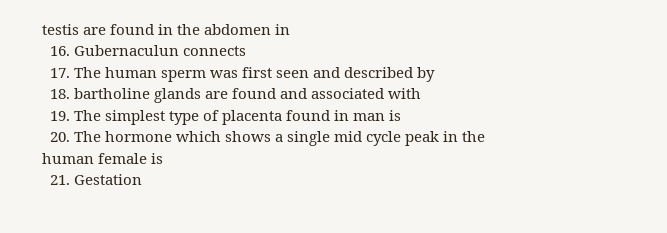testis are found in the abdomen in
  16. Gubernaculun connects
  17. The human sperm was first seen and described by
  18. bartholine glands are found and associated with
  19. The simplest type of placenta found in man is
  20. The hormone which shows a single mid cycle peak in the human female is
  21. Gestation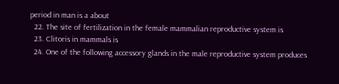period in man is a about
  22. The site of fertilization in the female mammalian reproductive system is
  23. Clitoris in mammals is
  24. One of the following accessory glands in the male reproductive system produces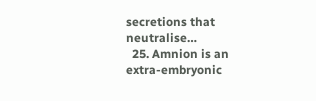secretions that neutralise…
  25. Amnion is an extra-embryonic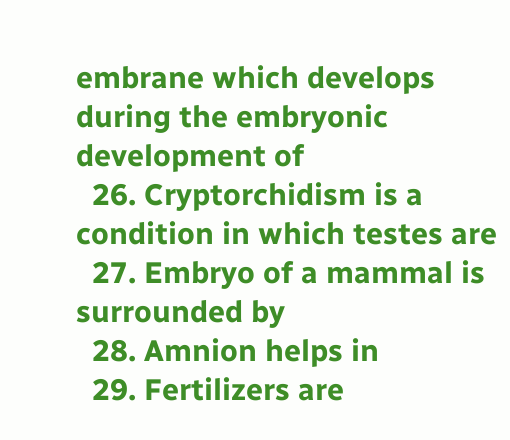embrane which develops during the embryonic development of
  26. Cryptorchidism is a condition in which testes are
  27. Embryo of a mammal is surrounded by
  28. Amnion helps in
  29. Fertilizers are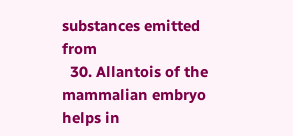substances emitted from
  30. Allantois of the mammalian embryo helps in